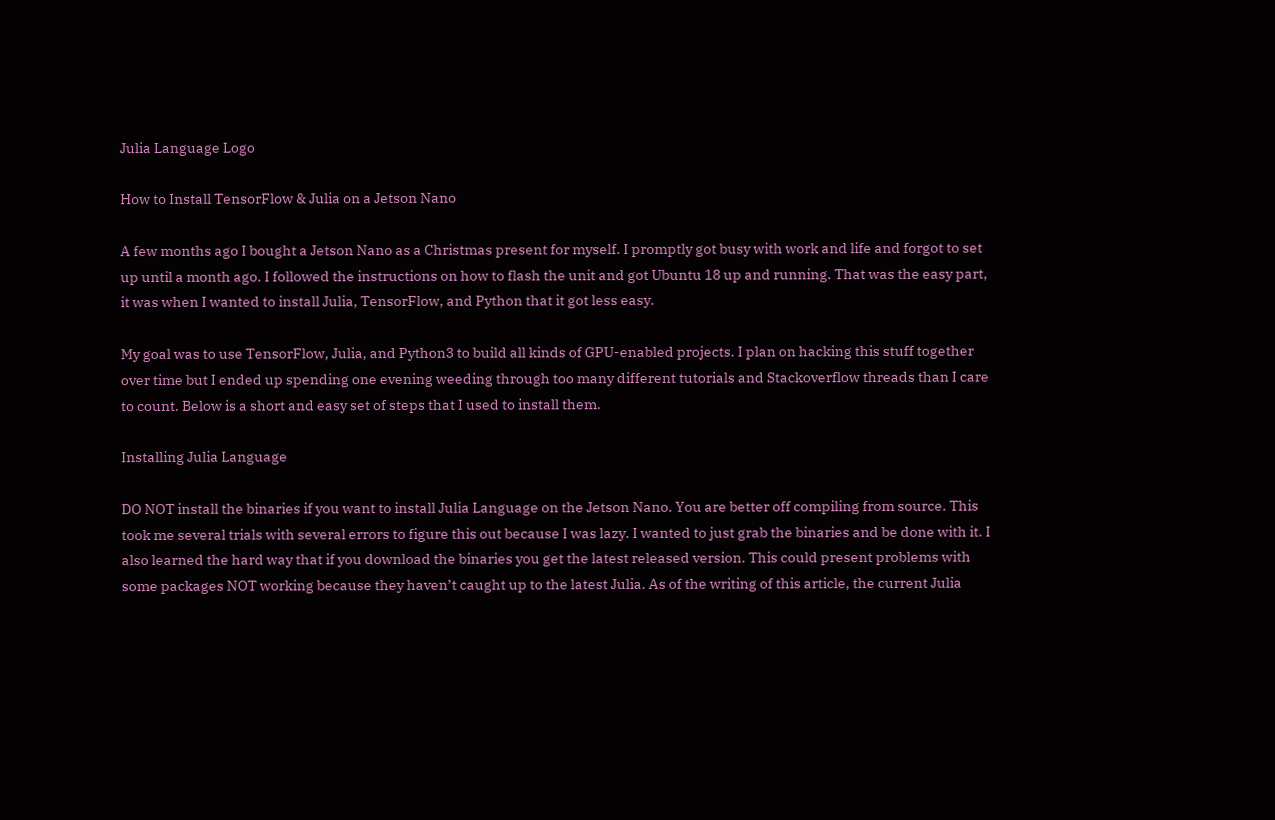Julia Language Logo

How to Install TensorFlow & Julia on a Jetson Nano

A few months ago I bought a Jetson Nano as a Christmas present for myself. I promptly got busy with work and life and forgot to set up until a month ago. I followed the instructions on how to flash the unit and got Ubuntu 18 up and running. That was the easy part, it was when I wanted to install Julia, TensorFlow, and Python that it got less easy.

My goal was to use TensorFlow, Julia, and Python3 to build all kinds of GPU-enabled projects. I plan on hacking this stuff together over time but I ended up spending one evening weeding through too many different tutorials and Stackoverflow threads than I care to count. Below is a short and easy set of steps that I used to install them.

Installing Julia Language

DO NOT install the binaries if you want to install Julia Language on the Jetson Nano. You are better off compiling from source. This took me several trials with several errors to figure this out because I was lazy. I wanted to just grab the binaries and be done with it. I also learned the hard way that if you download the binaries you get the latest released version. This could present problems with some packages NOT working because they haven’t caught up to the latest Julia. As of the writing of this article, the current Julia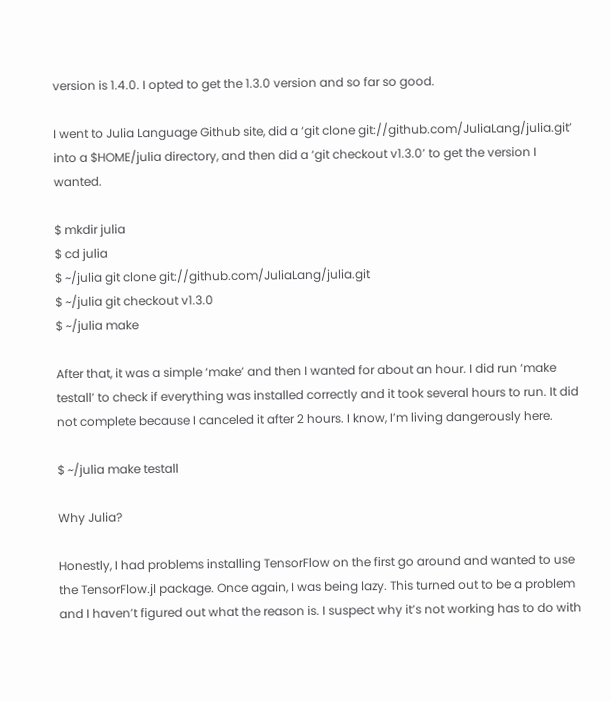version is 1.4.0. I opted to get the 1.3.0 version and so far so good.

I went to Julia Language Github site, did a ‘git clone git://github.com/JuliaLang/julia.git’ into a $HOME/julia directory, and then did a ‘git checkout v1.3.0’ to get the version I wanted.

$ mkdir julia
$ cd julia
$ ~/julia git clone git://github.com/JuliaLang/julia.git
$ ~/julia git checkout v1.3.0
$ ~/julia make

After that, it was a simple ‘make’ and then I wanted for about an hour. I did run ‘make testall’ to check if everything was installed correctly and it took several hours to run. It did not complete because I canceled it after 2 hours. I know, I’m living dangerously here.

$ ~/julia make testall

Why Julia?

Honestly, I had problems installing TensorFlow on the first go around and wanted to use the TensorFlow.jl package. Once again, I was being lazy. This turned out to be a problem and I haven’t figured out what the reason is. I suspect why it’s not working has to do with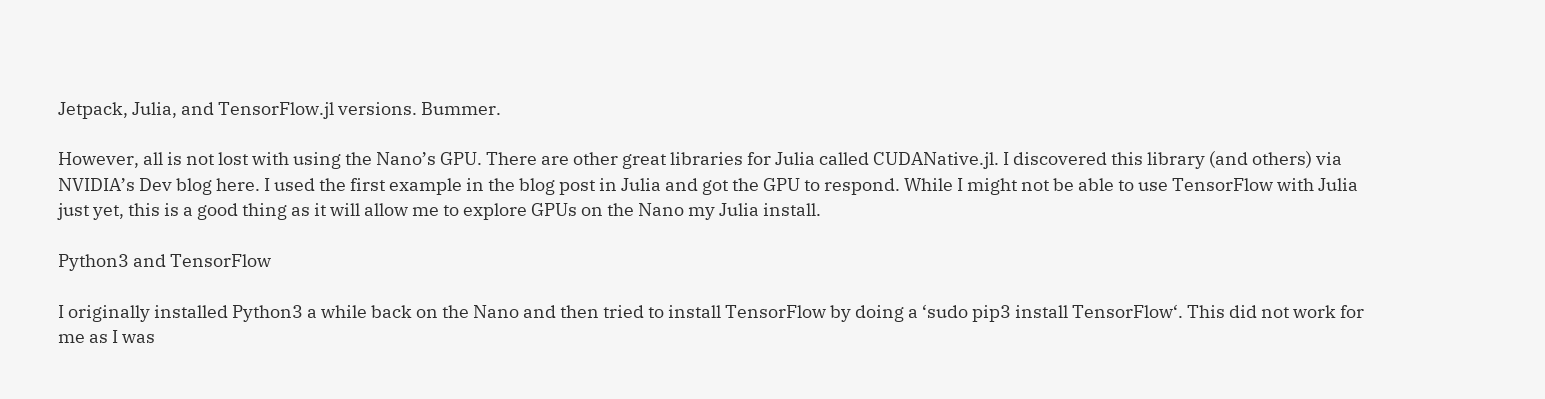Jetpack, Julia, and TensorFlow.jl versions. Bummer.

However, all is not lost with using the Nano’s GPU. There are other great libraries for Julia called CUDANative.jl. I discovered this library (and others) via NVIDIA’s Dev blog here. I used the first example in the blog post in Julia and got the GPU to respond. While I might not be able to use TensorFlow with Julia just yet, this is a good thing as it will allow me to explore GPUs on the Nano my Julia install.

Python3 and TensorFlow

I originally installed Python3 a while back on the Nano and then tried to install TensorFlow by doing a ‘sudo pip3 install TensorFlow‘. This did not work for me as I was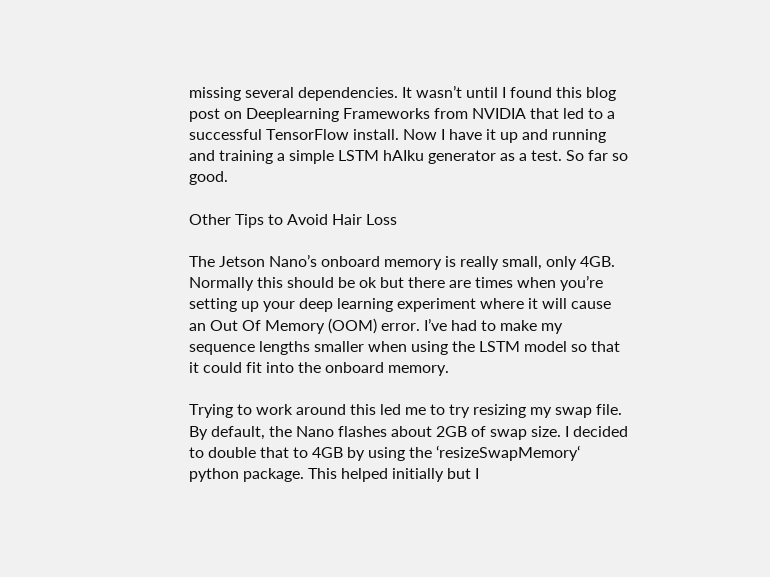missing several dependencies. It wasn’t until I found this blog post on Deeplearning Frameworks from NVIDIA that led to a successful TensorFlow install. Now I have it up and running and training a simple LSTM hAIku generator as a test. So far so good.

Other Tips to Avoid Hair Loss

The Jetson Nano’s onboard memory is really small, only 4GB. Normally this should be ok but there are times when you’re setting up your deep learning experiment where it will cause an Out Of Memory (OOM) error. I’ve had to make my sequence lengths smaller when using the LSTM model so that it could fit into the onboard memory.

Trying to work around this led me to try resizing my swap file. By default, the Nano flashes about 2GB of swap size. I decided to double that to 4GB by using the ‘resizeSwapMemory‘ python package. This helped initially but I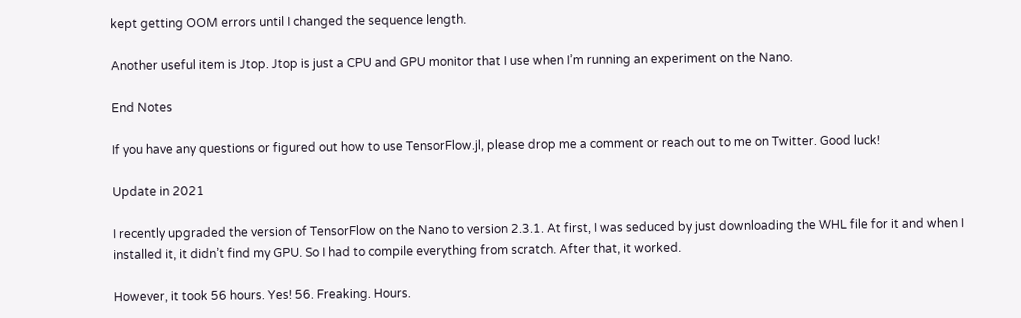kept getting OOM errors until I changed the sequence length.

Another useful item is Jtop. Jtop is just a CPU and GPU monitor that I use when I’m running an experiment on the Nano.

End Notes

If you have any questions or figured out how to use TensorFlow.jl, please drop me a comment or reach out to me on Twitter. Good luck!

Update in 2021

I recently upgraded the version of TensorFlow on the Nano to version 2.3.1. At first, I was seduced by just downloading the WHL file for it and when I installed it, it didn’t find my GPU. So I had to compile everything from scratch. After that, it worked.

However, it took 56 hours. Yes! 56. Freaking. Hours.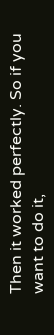Then it worked perfectly. So if you want to do it,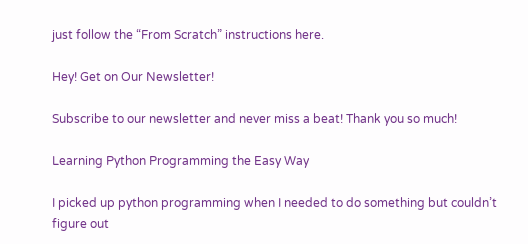just follow the “From Scratch” instructions here.

Hey! Get on Our Newsletter!

Subscribe to our newsletter and never miss a beat! Thank you so much!

Learning Python Programming the Easy Way

I picked up python programming when I needed to do something but couldn’t figure out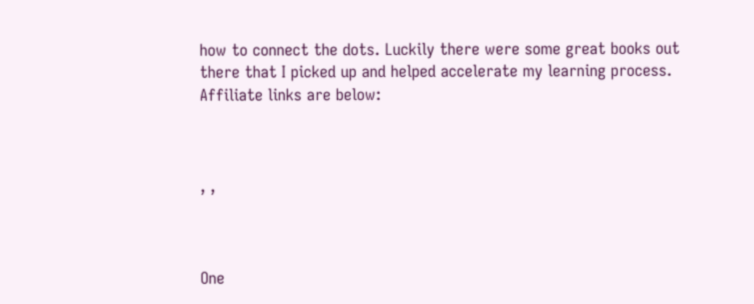how to connect the dots. Luckily there were some great books out there that I picked up and helped accelerate my learning process. Affiliate links are below:



, ,



One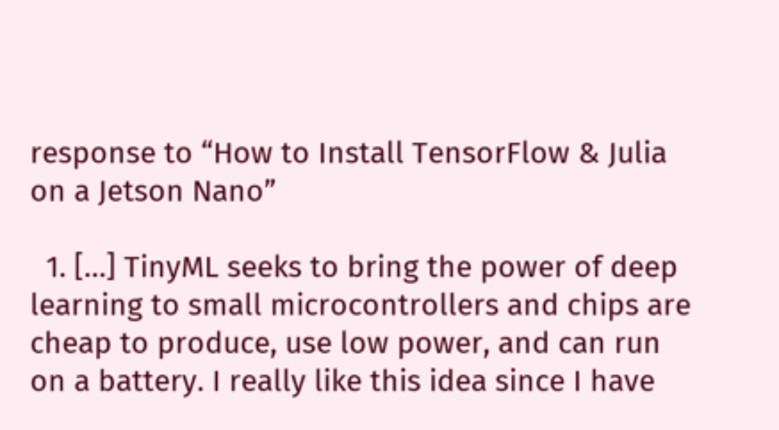response to “How to Install TensorFlow & Julia on a Jetson Nano”

  1. […] TinyML seeks to bring the power of deep learning to small microcontrollers and chips are cheap to produce, use low power, and can run on a battery. I really like this idea since I have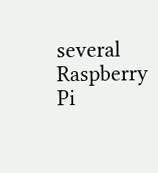several Raspberry Pi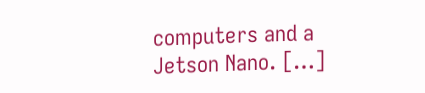computers and a Jetson Nano. […]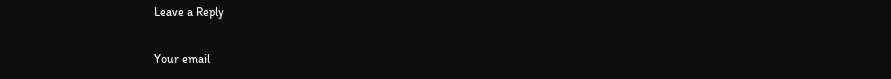Leave a Reply

Your email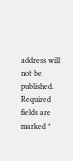address will not be published. Required fields are marked *